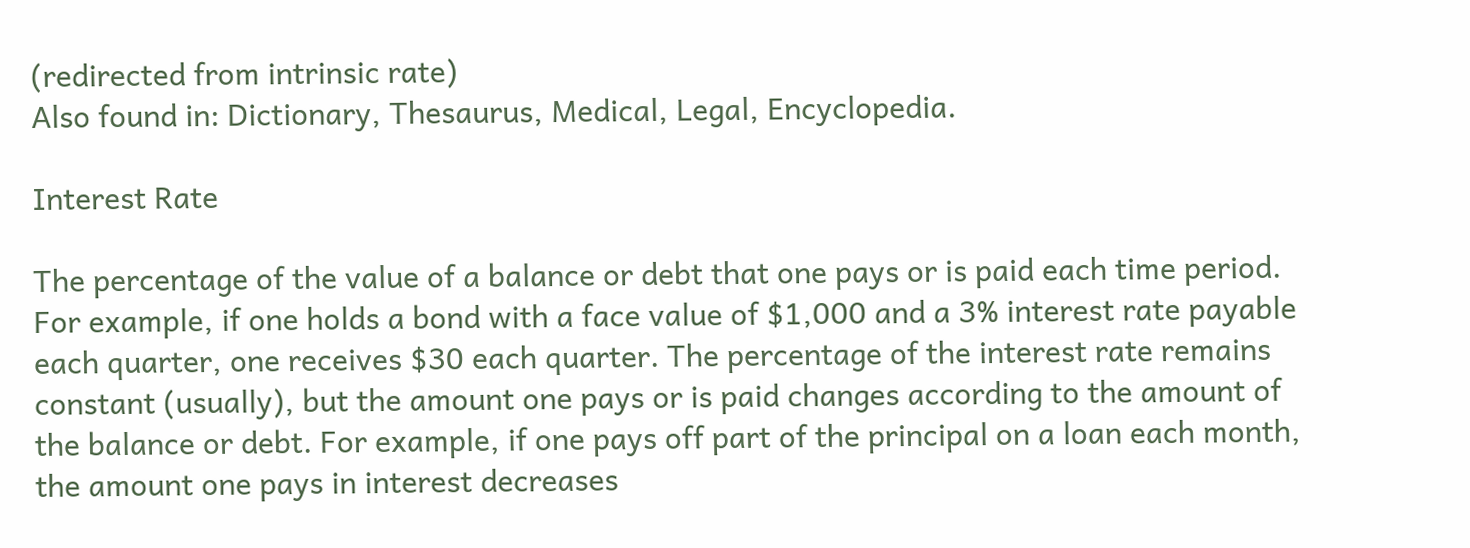(redirected from intrinsic rate)
Also found in: Dictionary, Thesaurus, Medical, Legal, Encyclopedia.

Interest Rate

The percentage of the value of a balance or debt that one pays or is paid each time period. For example, if one holds a bond with a face value of $1,000 and a 3% interest rate payable each quarter, one receives $30 each quarter. The percentage of the interest rate remains constant (usually), but the amount one pays or is paid changes according to the amount of the balance or debt. For example, if one pays off part of the principal on a loan each month, the amount one pays in interest decreases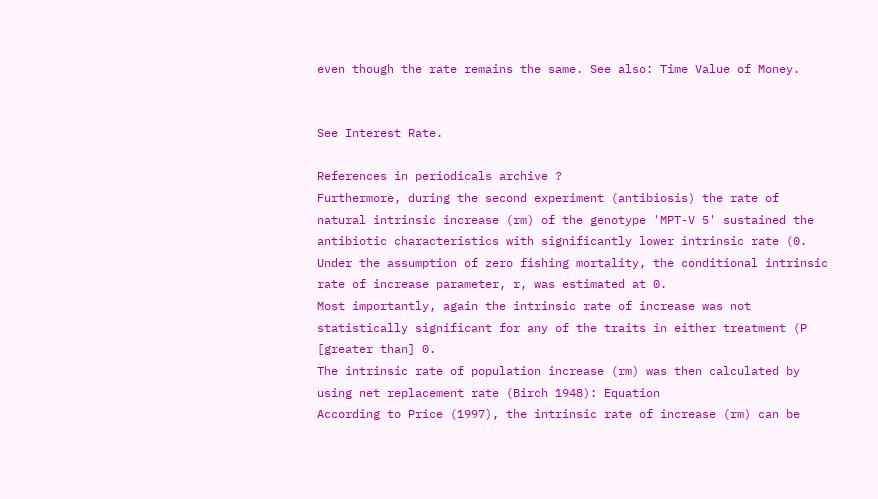even though the rate remains the same. See also: Time Value of Money.


See Interest Rate.

References in periodicals archive ?
Furthermore, during the second experiment (antibiosis) the rate of natural intrinsic increase (rm) of the genotype 'MPT-V 5' sustained the antibiotic characteristics with significantly lower intrinsic rate (0.
Under the assumption of zero fishing mortality, the conditional intrinsic rate of increase parameter, r, was estimated at 0.
Most importantly, again the intrinsic rate of increase was not statistically significant for any of the traits in either treatment (P [greater than] 0.
The intrinsic rate of population increase (rm) was then calculated by using net replacement rate (Birch 1948): Equation
According to Price (1997), the intrinsic rate of increase (rm) can be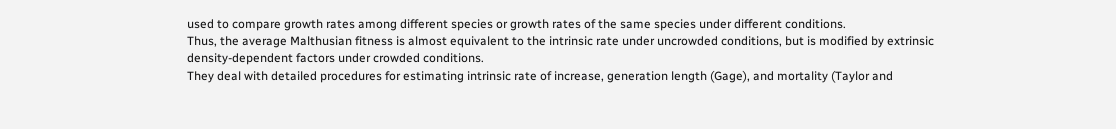used to compare growth rates among different species or growth rates of the same species under different conditions.
Thus, the average Malthusian fitness is almost equivalent to the intrinsic rate under uncrowded conditions, but is modified by extrinsic density-dependent factors under crowded conditions.
They deal with detailed procedures for estimating intrinsic rate of increase, generation length (Gage), and mortality (Taylor and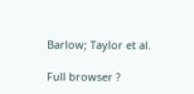Barlow; Taylor et al.

Full browser ?